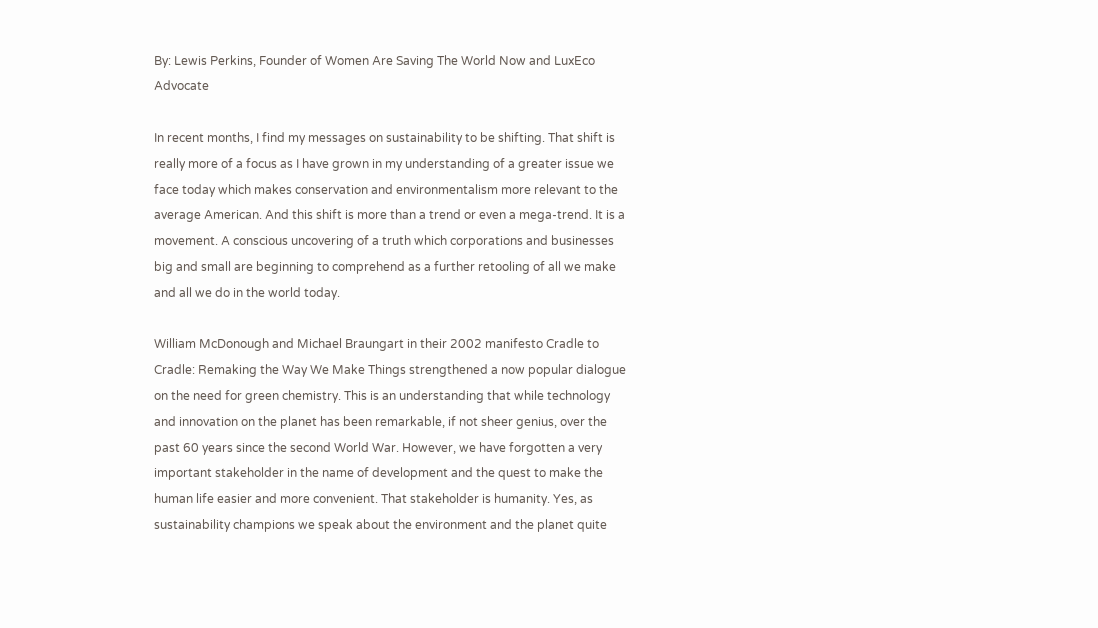By: Lewis Perkins, Founder of Women Are Saving The World Now and LuxEco Advocate

In recent months, I find my messages on sustainability to be shifting. That shift is really more of a focus as I have grown in my understanding of a greater issue we face today which makes conservation and environmentalism more relevant to the average American. And this shift is more than a trend or even a mega-trend. It is a movement. A conscious uncovering of a truth which corporations and businesses big and small are beginning to comprehend as a further retooling of all we make and all we do in the world today.

William McDonough and Michael Braungart in their 2002 manifesto Cradle to Cradle: Remaking the Way We Make Things strengthened a now popular dialogue on the need for green chemistry. This is an understanding that while technology and innovation on the planet has been remarkable, if not sheer genius, over the past 60 years since the second World War. However, we have forgotten a very important stakeholder in the name of development and the quest to make the human life easier and more convenient. That stakeholder is humanity. Yes, as sustainability champions we speak about the environment and the planet quite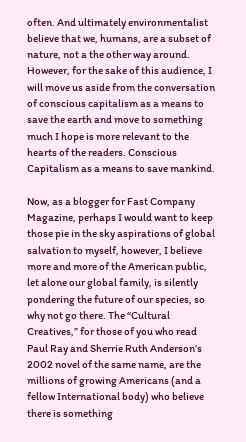often. And ultimately environmentalist believe that we, humans, are a subset of nature, not a the other way around. However, for the sake of this audience, I will move us aside from the conversation of conscious capitalism as a means to save the earth and move to something much I hope is more relevant to the hearts of the readers. Conscious Capitalism as a means to save mankind.

Now, as a blogger for Fast Company Magazine, perhaps I would want to keep those pie in the sky aspirations of global salvation to myself, however, I believe more and more of the American public, let alone our global family, is silently pondering the future of our species, so why not go there. The “Cultural Creatives,” for those of you who read Paul Ray and Sherrie Ruth Anderson’s 2002 novel of the same name, are the millions of growing Americans (and a fellow International body) who believe there is something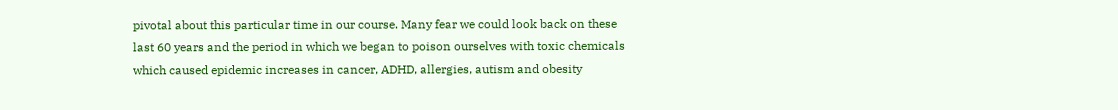pivotal about this particular time in our course. Many fear we could look back on these last 60 years and the period in which we began to poison ourselves with toxic chemicals which caused epidemic increases in cancer, ADHD, allergies, autism and obesity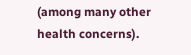(among many other health concerns).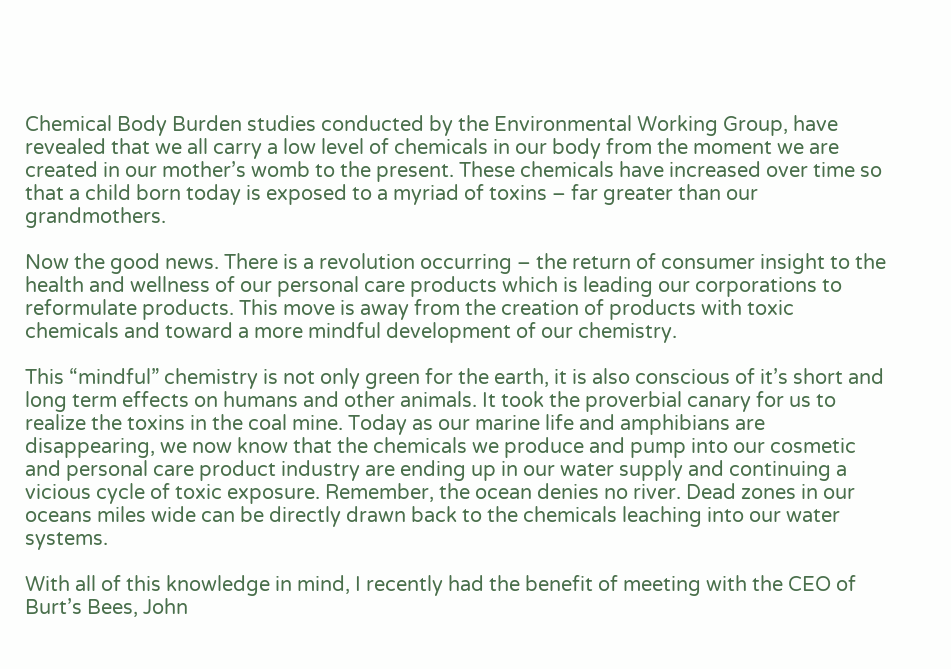Chemical Body Burden studies conducted by the Environmental Working Group, have revealed that we all carry a low level of chemicals in our body from the moment we are created in our mother’s womb to the present. These chemicals have increased over time so that a child born today is exposed to a myriad of toxins – far greater than our grandmothers.

Now the good news. There is a revolution occurring – the return of consumer insight to the health and wellness of our personal care products which is leading our corporations to reformulate products. This move is away from the creation of products with toxic chemicals and toward a more mindful development of our chemistry.

This “mindful” chemistry is not only green for the earth, it is also conscious of it’s short and long term effects on humans and other animals. It took the proverbial canary for us to realize the toxins in the coal mine. Today as our marine life and amphibians are disappearing, we now know that the chemicals we produce and pump into our cosmetic and personal care product industry are ending up in our water supply and continuing a vicious cycle of toxic exposure. Remember, the ocean denies no river. Dead zones in our oceans miles wide can be directly drawn back to the chemicals leaching into our water systems.

With all of this knowledge in mind, I recently had the benefit of meeting with the CEO of Burt’s Bees, John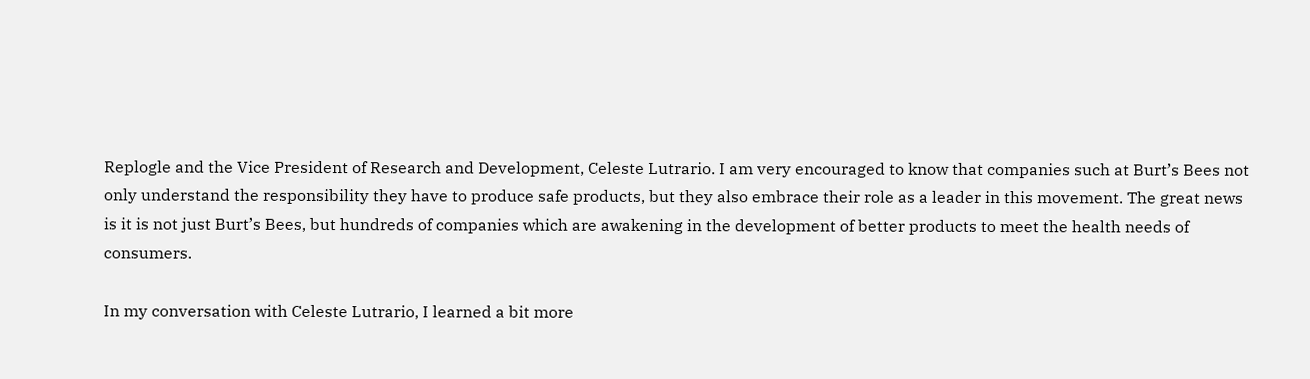Replogle and the Vice President of Research and Development, Celeste Lutrario. I am very encouraged to know that companies such at Burt’s Bees not only understand the responsibility they have to produce safe products, but they also embrace their role as a leader in this movement. The great news is it is not just Burt’s Bees, but hundreds of companies which are awakening in the development of better products to meet the health needs of consumers.

In my conversation with Celeste Lutrario, I learned a bit more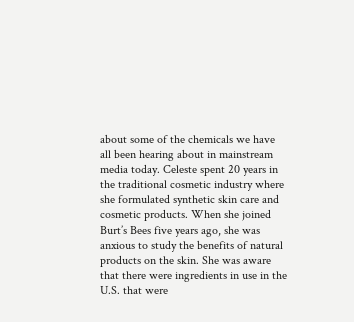about some of the chemicals we have all been hearing about in mainstream media today. Celeste spent 20 years in the traditional cosmetic industry where she formulated synthetic skin care and cosmetic products. When she joined Burt’s Bees five years ago, she was anxious to study the benefits of natural products on the skin. She was aware that there were ingredients in use in the U.S. that were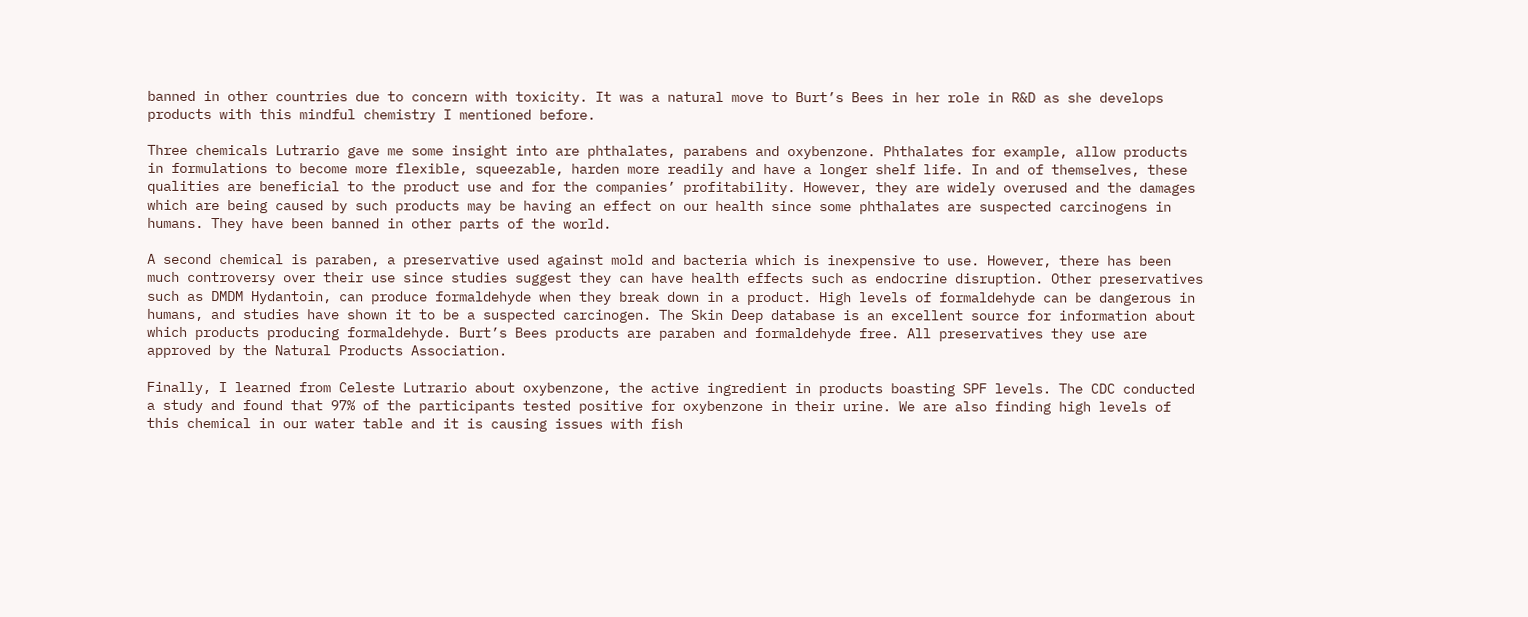banned in other countries due to concern with toxicity. It was a natural move to Burt’s Bees in her role in R&D as she develops products with this mindful chemistry I mentioned before.

Three chemicals Lutrario gave me some insight into are phthalates, parabens and oxybenzone. Phthalates for example, allow products in formulations to become more flexible, squeezable, harden more readily and have a longer shelf life. In and of themselves, these qualities are beneficial to the product use and for the companies’ profitability. However, they are widely overused and the damages which are being caused by such products may be having an effect on our health since some phthalates are suspected carcinogens in humans. They have been banned in other parts of the world.

A second chemical is paraben, a preservative used against mold and bacteria which is inexpensive to use. However, there has been much controversy over their use since studies suggest they can have health effects such as endocrine disruption. Other preservatives such as DMDM Hydantoin, can produce formaldehyde when they break down in a product. High levels of formaldehyde can be dangerous in humans, and studies have shown it to be a suspected carcinogen. The Skin Deep database is an excellent source for information about which products producing formaldehyde. Burt’s Bees products are paraben and formaldehyde free. All preservatives they use are approved by the Natural Products Association.

Finally, I learned from Celeste Lutrario about oxybenzone, the active ingredient in products boasting SPF levels. The CDC conducted a study and found that 97% of the participants tested positive for oxybenzone in their urine. We are also finding high levels of this chemical in our water table and it is causing issues with fish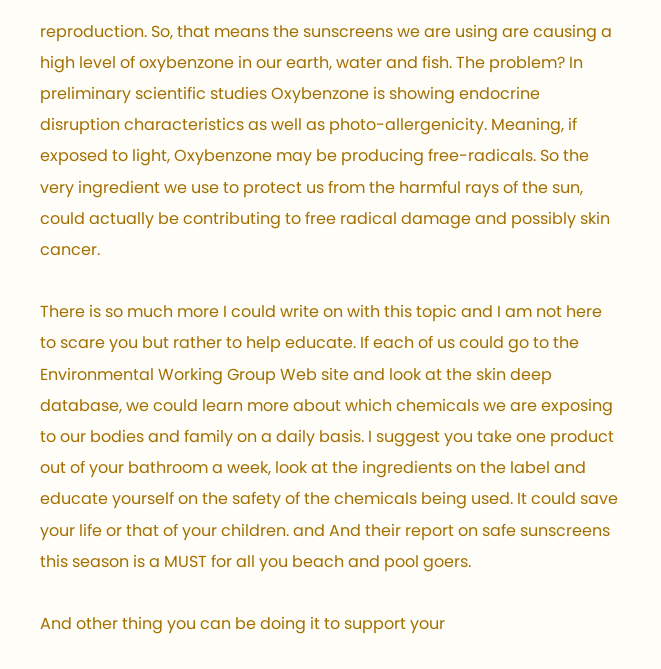reproduction. So, that means the sunscreens we are using are causing a high level of oxybenzone in our earth, water and fish. The problem? In preliminary scientific studies Oxybenzone is showing endocrine disruption characteristics as well as photo-allergenicity. Meaning, if exposed to light, Oxybenzone may be producing free-radicals. So the very ingredient we use to protect us from the harmful rays of the sun, could actually be contributing to free radical damage and possibly skin cancer.

There is so much more I could write on with this topic and I am not here to scare you but rather to help educate. If each of us could go to the Environmental Working Group Web site and look at the skin deep database, we could learn more about which chemicals we are exposing to our bodies and family on a daily basis. I suggest you take one product out of your bathroom a week, look at the ingredients on the label and educate yourself on the safety of the chemicals being used. It could save your life or that of your children. and And their report on safe sunscreens this season is a MUST for all you beach and pool goers.

And other thing you can be doing it to support your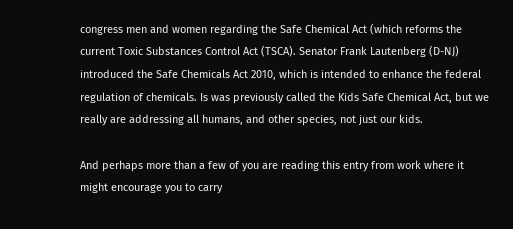congress men and women regarding the Safe Chemical Act (which reforms the current Toxic Substances Control Act (TSCA). Senator Frank Lautenberg (D-NJ) introduced the Safe Chemicals Act 2010, which is intended to enhance the federal regulation of chemicals. Is was previously called the Kids Safe Chemical Act, but we really are addressing all humans, and other species, not just our kids.

And perhaps more than a few of you are reading this entry from work where it might encourage you to carry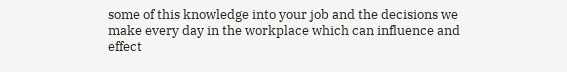some of this knowledge into your job and the decisions we make every day in the workplace which can influence and effect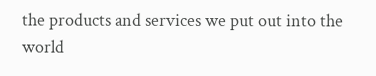the products and services we put out into the world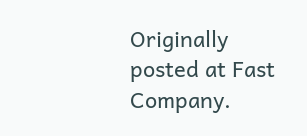Originally posted at Fast Company.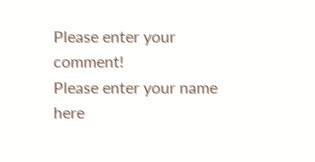Please enter your comment!
Please enter your name here